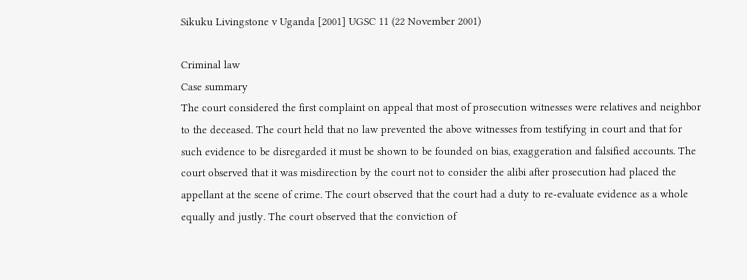Sikuku Livingstone v Uganda [2001] UGSC 11 (22 November 2001)

Criminal law
Case summary
The court considered the first complaint on appeal that most of prosecution witnesses were relatives and neighbor to the deceased. The court held that no law prevented the above witnesses from testifying in court and that for such evidence to be disregarded it must be shown to be founded on bias, exaggeration and falsified accounts. The court observed that it was misdirection by the court not to consider the alibi after prosecution had placed the appellant at the scene of crime. The court observed that the court had a duty to re-evaluate evidence as a whole equally and justly. The court observed that the conviction of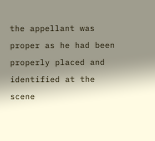the appellant was proper as he had been properly placed and identified at the scene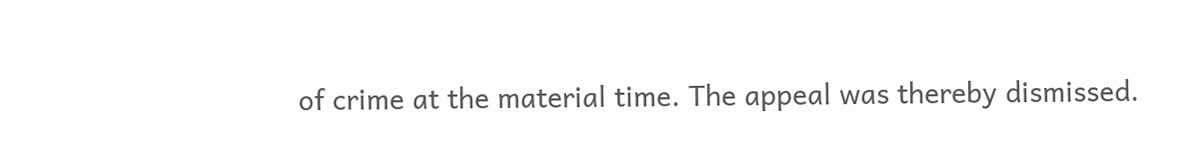of crime at the material time. The appeal was thereby dismissed.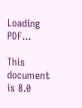Loading PDF...

This document is 8.0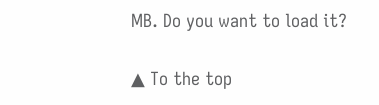MB. Do you want to load it?

▲ To the top